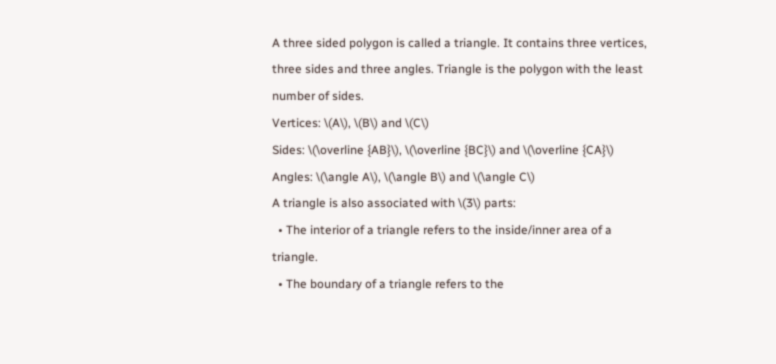A three sided polygon is called a triangle. It contains three vertices, three sides and three angles. Triangle is the polygon with the least number of sides.
Vertices: \(A\), \(B\) and \(C\)
Sides: \(\overline {AB}\), \(\overline {BC}\) and \(\overline {CA}\)
Angles: \(\angle A\), \(\angle B\) and \(\angle C\)
A triangle is also associated with \(3\) parts:
  • The interior of a triangle refers to the inside/inner area of a triangle.
  • The boundary of a triangle refers to the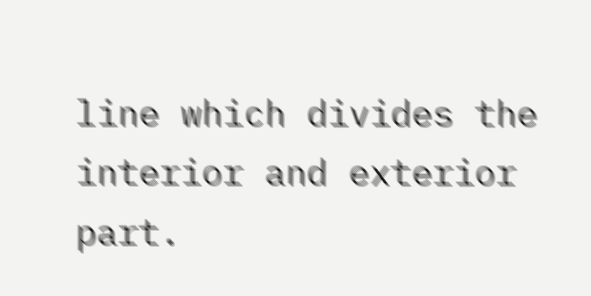line which divides the interior and exterior part.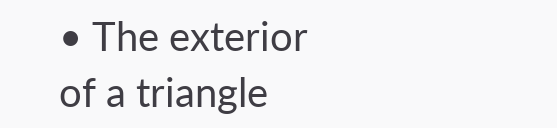• The exterior of a triangle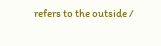refers to the outside /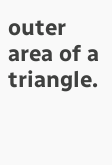outer area of a triangle.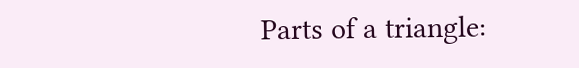Parts of a triangle: